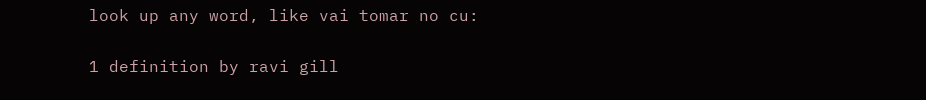look up any word, like vai tomar no cu:

1 definition by ravi gill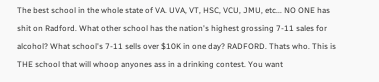The best school in the whole state of VA. UVA, VT, HSC, VCU, JMU, etc... NO ONE has shit on Radford. What other school has the nation's highest grossing 7-11 sales for alcohol? What school's 7-11 sells over $10K in one day? RADFORD. Thats who. This is THE school that will whoop anyones ass in a drinking contest. You want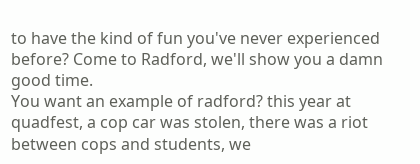to have the kind of fun you've never experienced before? Come to Radford, we'll show you a damn good time.
You want an example of radford? this year at quadfest, a cop car was stolen, there was a riot between cops and students, we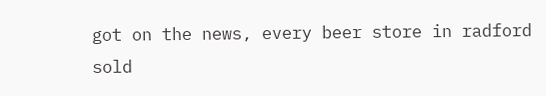got on the news, every beer store in radford sold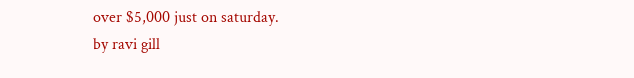over $5,000 just on saturday.
by ravi gill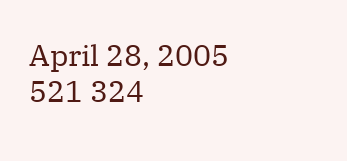April 28, 2005
521 324